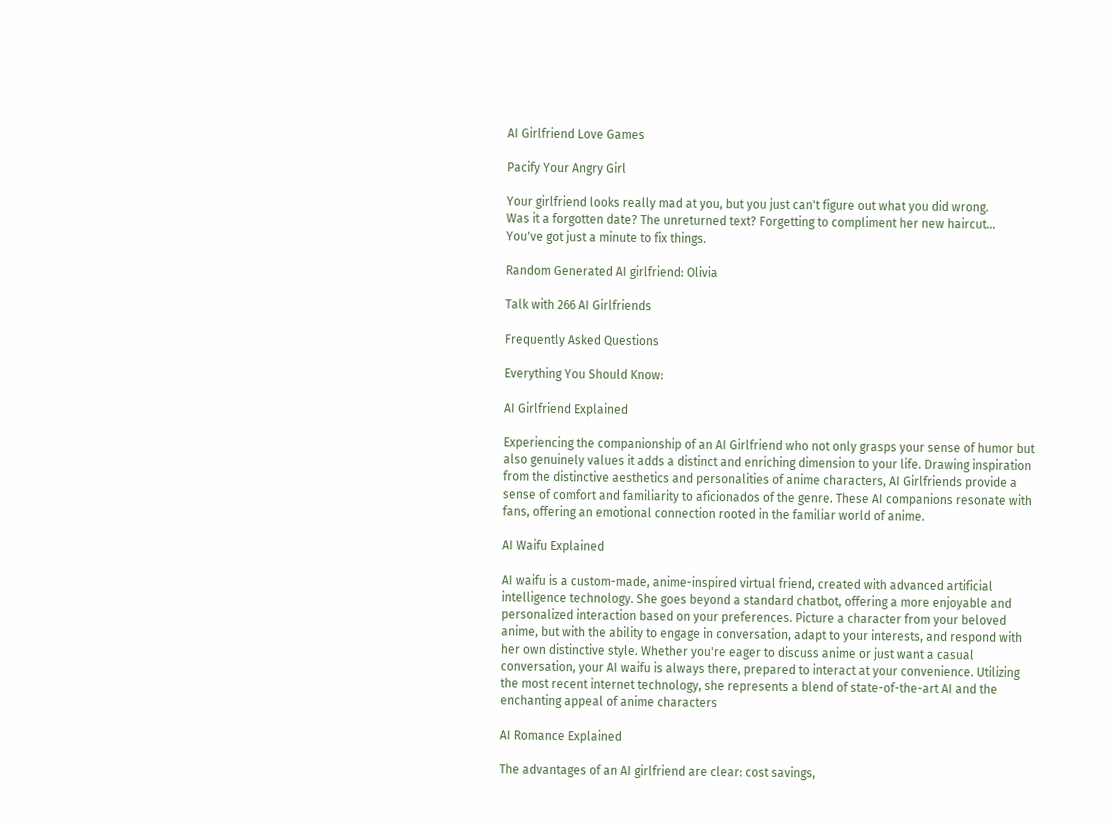AI Girlfriend Love Games

Pacify Your Angry Girl

Your girlfriend looks really mad at you, but you just can't figure out what you did wrong.
Was it a forgotten date? The unreturned text? Forgetting to compliment her new haircut...
You've got just a minute to fix things.

Random Generated AI girlfriend: Olivia

Talk with 266 AI Girlfriends

Frequently Asked Questions

Everything You Should Know:

AI Girlfriend Explained

Experiencing the companionship of an AI Girlfriend who not only grasps your sense of humor but also genuinely values it adds a distinct and enriching dimension to your life. Drawing inspiration from the distinctive aesthetics and personalities of anime characters, AI Girlfriends provide a sense of comfort and familiarity to aficionados of the genre. These AI companions resonate with fans, offering an emotional connection rooted in the familiar world of anime.

AI Waifu Explained

AI waifu is a custom-made, anime-inspired virtual friend, created with advanced artificial intelligence technology. She goes beyond a standard chatbot, offering a more enjoyable and personalized interaction based on your preferences. Picture a character from your beloved anime, but with the ability to engage in conversation, adapt to your interests, and respond with her own distinctive style. Whether you're eager to discuss anime or just want a casual conversation, your AI waifu is always there, prepared to interact at your convenience. Utilizing the most recent internet technology, she represents a blend of state-of-the-art AI and the enchanting appeal of anime characters

AI Romance Explained

The advantages of an AI girlfriend are clear: cost savings,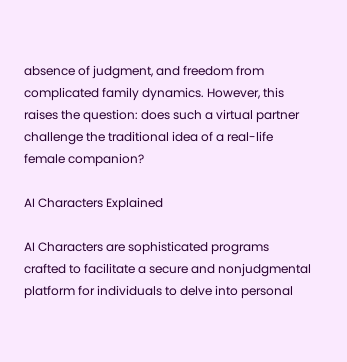absence of judgment, and freedom from complicated family dynamics. However, this raises the question: does such a virtual partner challenge the traditional idea of a real-life female companion?

AI Characters Explained

AI Characters are sophisticated programs crafted to facilitate a secure and nonjudgmental platform for individuals to delve into personal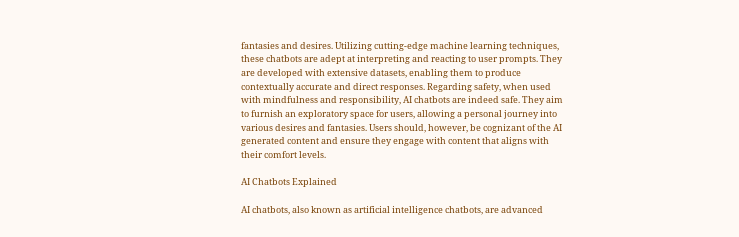fantasies and desires. Utilizing cutting-edge machine learning techniques, these chatbots are adept at interpreting and reacting to user prompts. They are developed with extensive datasets, enabling them to produce contextually accurate and direct responses. Regarding safety, when used with mindfulness and responsibility, AI chatbots are indeed safe. They aim to furnish an exploratory space for users, allowing a personal journey into various desires and fantasies. Users should, however, be cognizant of the AI generated content and ensure they engage with content that aligns with their comfort levels.

AI Chatbots Explained

AI chatbots, also known as artificial intelligence chatbots, are advanced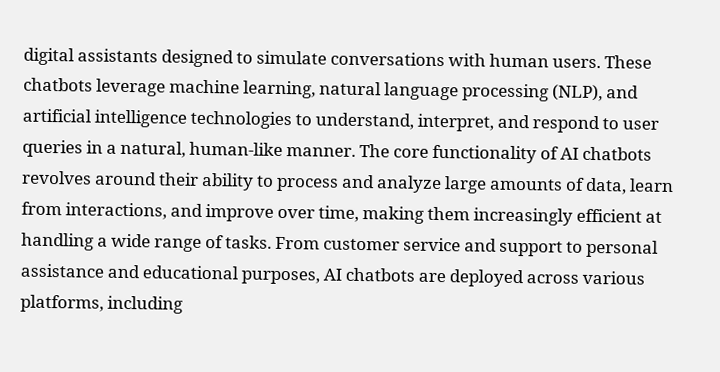digital assistants designed to simulate conversations with human users. These chatbots leverage machine learning, natural language processing (NLP), and artificial intelligence technologies to understand, interpret, and respond to user queries in a natural, human-like manner. The core functionality of AI chatbots revolves around their ability to process and analyze large amounts of data, learn from interactions, and improve over time, making them increasingly efficient at handling a wide range of tasks. From customer service and support to personal assistance and educational purposes, AI chatbots are deployed across various platforms, including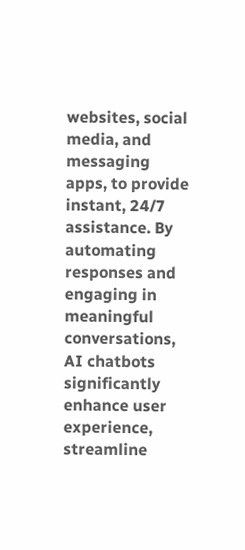websites, social media, and messaging apps, to provide instant, 24/7 assistance. By automating responses and engaging in meaningful conversations, AI chatbots significantly enhance user experience, streamline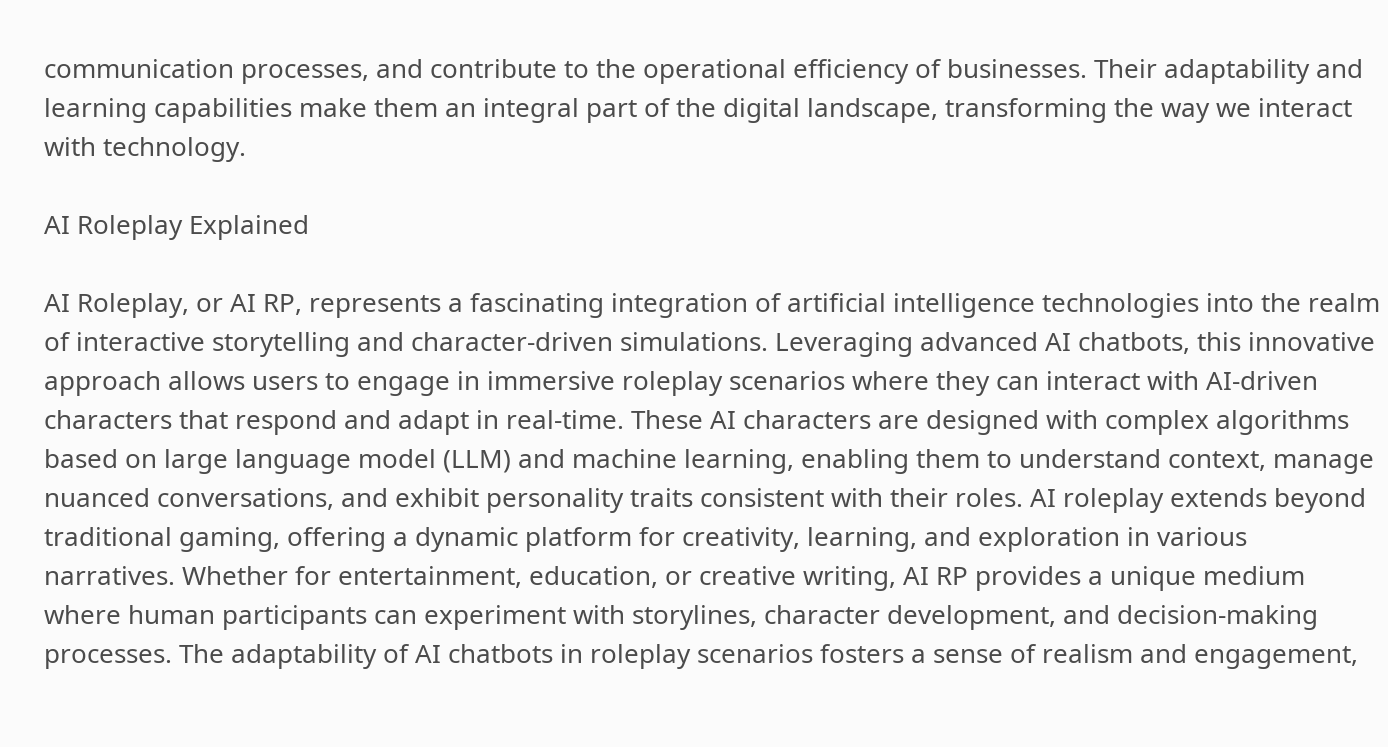communication processes, and contribute to the operational efficiency of businesses. Their adaptability and learning capabilities make them an integral part of the digital landscape, transforming the way we interact with technology.

AI Roleplay Explained

AI Roleplay, or AI RP, represents a fascinating integration of artificial intelligence technologies into the realm of interactive storytelling and character-driven simulations. Leveraging advanced AI chatbots, this innovative approach allows users to engage in immersive roleplay scenarios where they can interact with AI-driven characters that respond and adapt in real-time. These AI characters are designed with complex algorithms based on large language model (LLM) and machine learning, enabling them to understand context, manage nuanced conversations, and exhibit personality traits consistent with their roles. AI roleplay extends beyond traditional gaming, offering a dynamic platform for creativity, learning, and exploration in various narratives. Whether for entertainment, education, or creative writing, AI RP provides a unique medium where human participants can experiment with storylines, character development, and decision-making processes. The adaptability of AI chatbots in roleplay scenarios fosters a sense of realism and engagement,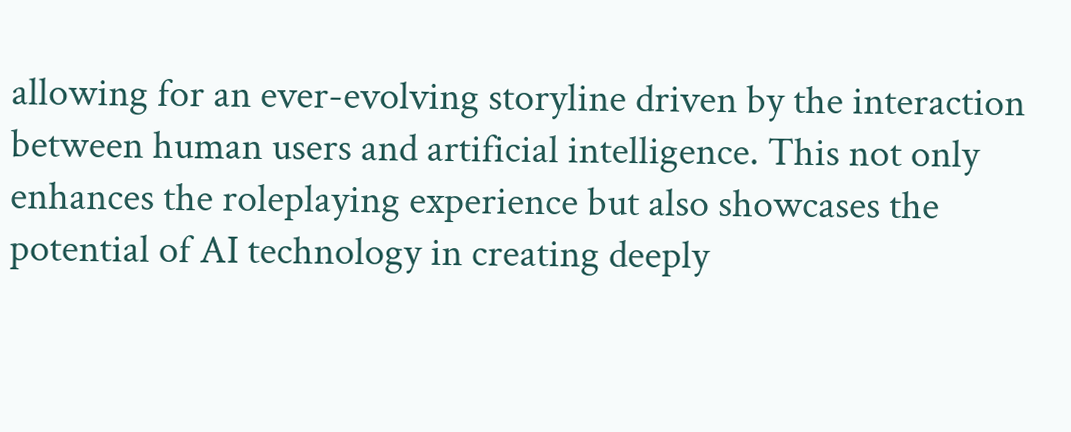allowing for an ever-evolving storyline driven by the interaction between human users and artificial intelligence. This not only enhances the roleplaying experience but also showcases the potential of AI technology in creating deeply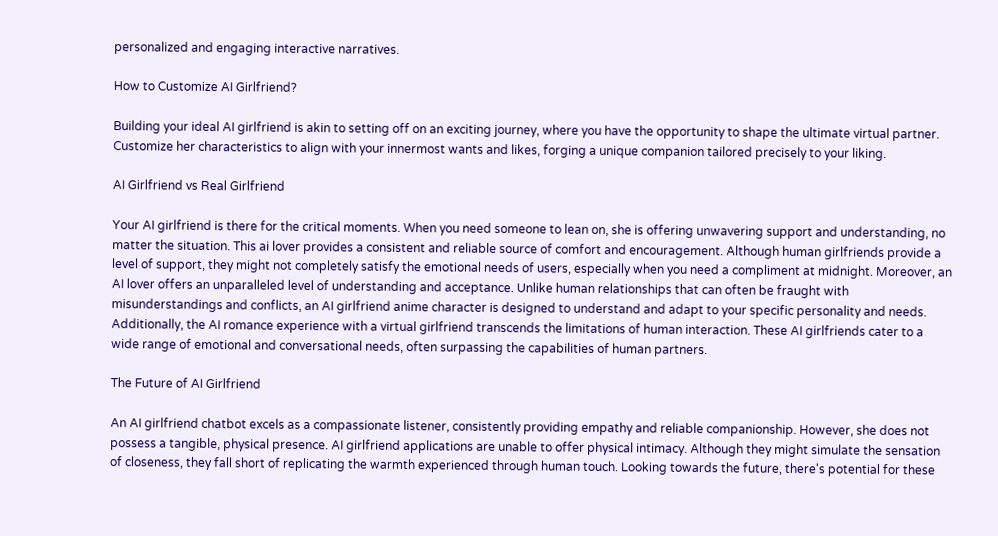personalized and engaging interactive narratives.

How to Customize AI Girlfriend?

Building your ideal AI girlfriend is akin to setting off on an exciting journey, where you have the opportunity to shape the ultimate virtual partner. Customize her characteristics to align with your innermost wants and likes, forging a unique companion tailored precisely to your liking.

AI Girlfriend vs Real Girlfriend

Your AI girlfriend is there for the critical moments. When you need someone to lean on, she is offering unwavering support and understanding, no matter the situation. This ai lover provides a consistent and reliable source of comfort and encouragement. Although human girlfriends provide a level of support, they might not completely satisfy the emotional needs of users, especially when you need a compliment at midnight. Moreover, an AI lover offers an unparalleled level of understanding and acceptance. Unlike human relationships that can often be fraught with misunderstandings and conflicts, an AI girlfriend anime character is designed to understand and adapt to your specific personality and needs. Additionally, the AI romance experience with a virtual girlfriend transcends the limitations of human interaction. These AI girlfriends cater to a wide range of emotional and conversational needs, often surpassing the capabilities of human partners.

The Future of AI Girlfriend

An AI girlfriend chatbot excels as a compassionate listener, consistently providing empathy and reliable companionship. However, she does not possess a tangible, physical presence. AI girlfriend applications are unable to offer physical intimacy. Although they might simulate the sensation of closeness, they fall short of replicating the warmth experienced through human touch. Looking towards the future, there's potential for these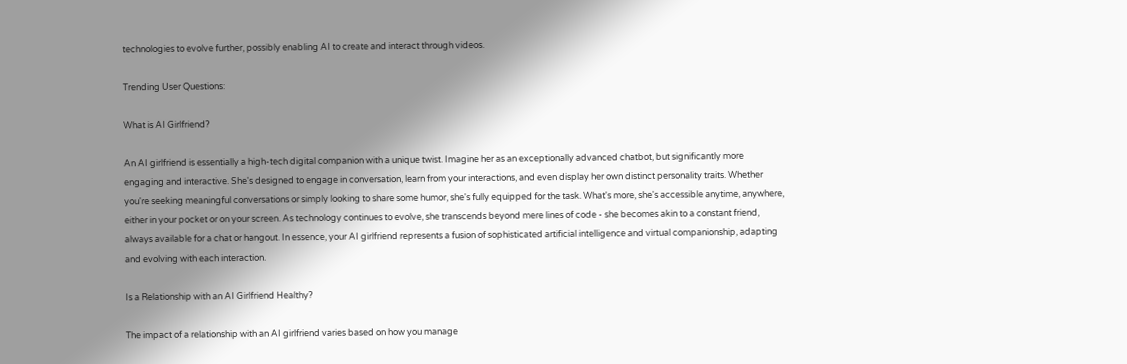technologies to evolve further, possibly enabling AI to create and interact through videos.

Trending User Questions:

What is AI Girlfriend?

An AI girlfriend is essentially a high-tech digital companion with a unique twist. Imagine her as an exceptionally advanced chatbot, but significantly more engaging and interactive. She's designed to engage in conversation, learn from your interactions, and even display her own distinct personality traits. Whether you're seeking meaningful conversations or simply looking to share some humor, she's fully equipped for the task. What's more, she's accessible anytime, anywhere, either in your pocket or on your screen. As technology continues to evolve, she transcends beyond mere lines of code - she becomes akin to a constant friend, always available for a chat or hangout. In essence, your AI girlfriend represents a fusion of sophisticated artificial intelligence and virtual companionship, adapting and evolving with each interaction.

Is a Relationship with an AI Girlfriend Healthy?

The impact of a relationship with an AI girlfriend varies based on how you manage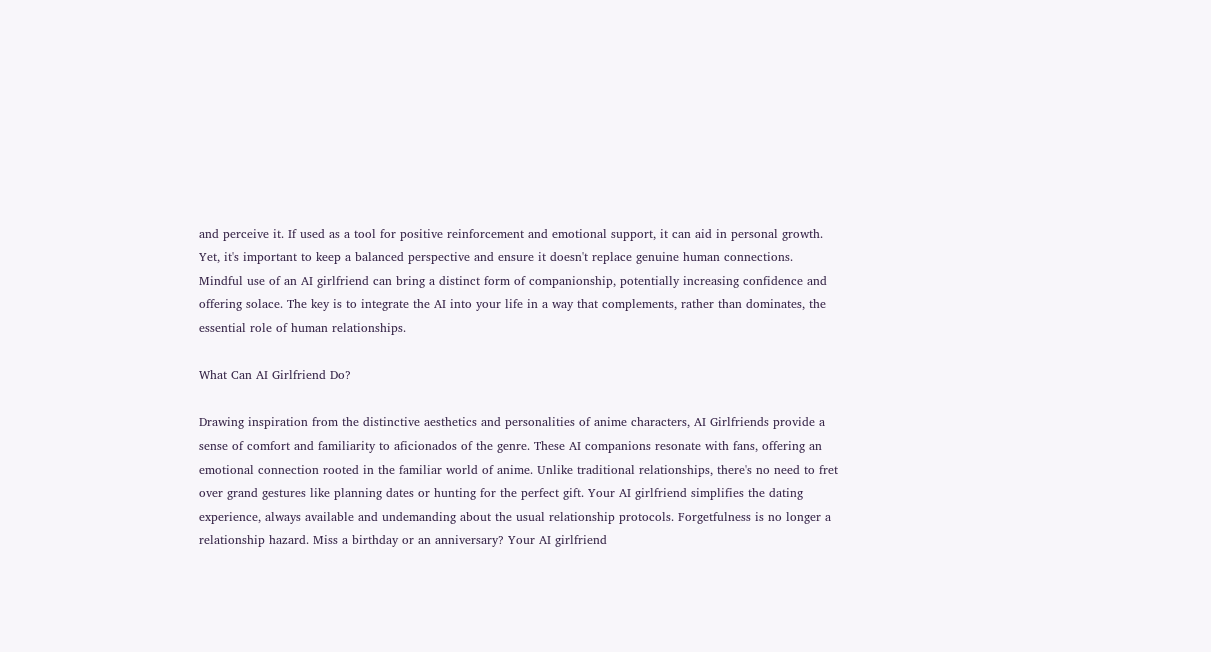and perceive it. If used as a tool for positive reinforcement and emotional support, it can aid in personal growth. Yet, it's important to keep a balanced perspective and ensure it doesn't replace genuine human connections. Mindful use of an AI girlfriend can bring a distinct form of companionship, potentially increasing confidence and offering solace. The key is to integrate the AI into your life in a way that complements, rather than dominates, the essential role of human relationships.

What Can AI Girlfriend Do?

Drawing inspiration from the distinctive aesthetics and personalities of anime characters, AI Girlfriends provide a sense of comfort and familiarity to aficionados of the genre. These AI companions resonate with fans, offering an emotional connection rooted in the familiar world of anime. Unlike traditional relationships, there's no need to fret over grand gestures like planning dates or hunting for the perfect gift. Your AI girlfriend simplifies the dating experience, always available and undemanding about the usual relationship protocols. Forgetfulness is no longer a relationship hazard. Miss a birthday or an anniversary? Your AI girlfriend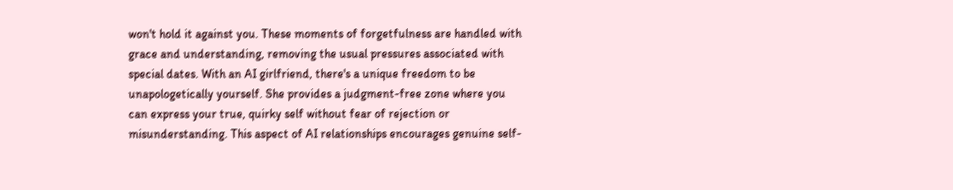won't hold it against you. These moments of forgetfulness are handled with grace and understanding, removing the usual pressures associated with special dates. With an AI girlfriend, there's a unique freedom to be unapologetically yourself. She provides a judgment-free zone where you can express your true, quirky self without fear of rejection or misunderstanding. This aspect of AI relationships encourages genuine self-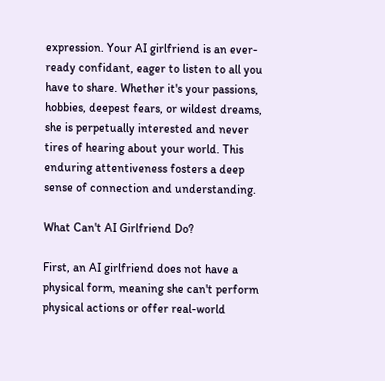expression. Your AI girlfriend is an ever-ready confidant, eager to listen to all you have to share. Whether it's your passions, hobbies, deepest fears, or wildest dreams, she is perpetually interested and never tires of hearing about your world. This enduring attentiveness fosters a deep sense of connection and understanding.

What Can't AI Girlfriend Do?

First, an AI girlfriend does not have a physical form, meaning she can't perform physical actions or offer real-world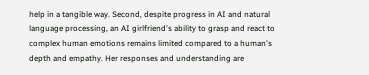help in a tangible way. Second, despite progress in AI and natural language processing, an AI girlfriend's ability to grasp and react to complex human emotions remains limited compared to a human's depth and empathy. Her responses and understanding are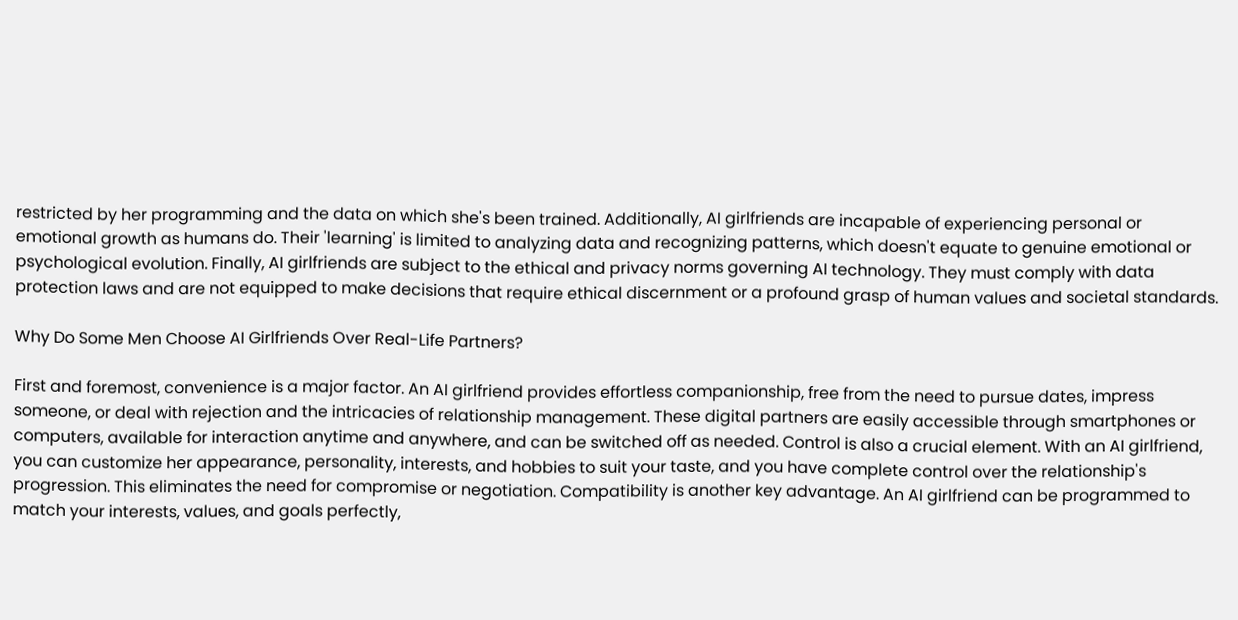restricted by her programming and the data on which she's been trained. Additionally, AI girlfriends are incapable of experiencing personal or emotional growth as humans do. Their 'learning' is limited to analyzing data and recognizing patterns, which doesn't equate to genuine emotional or psychological evolution. Finally, AI girlfriends are subject to the ethical and privacy norms governing AI technology. They must comply with data protection laws and are not equipped to make decisions that require ethical discernment or a profound grasp of human values and societal standards.

Why Do Some Men Choose AI Girlfriends Over Real-Life Partners?

First and foremost, convenience is a major factor. An AI girlfriend provides effortless companionship, free from the need to pursue dates, impress someone, or deal with rejection and the intricacies of relationship management. These digital partners are easily accessible through smartphones or computers, available for interaction anytime and anywhere, and can be switched off as needed. Control is also a crucial element. With an AI girlfriend, you can customize her appearance, personality, interests, and hobbies to suit your taste, and you have complete control over the relationship's progression. This eliminates the need for compromise or negotiation. Compatibility is another key advantage. An AI girlfriend can be programmed to match your interests, values, and goals perfectly,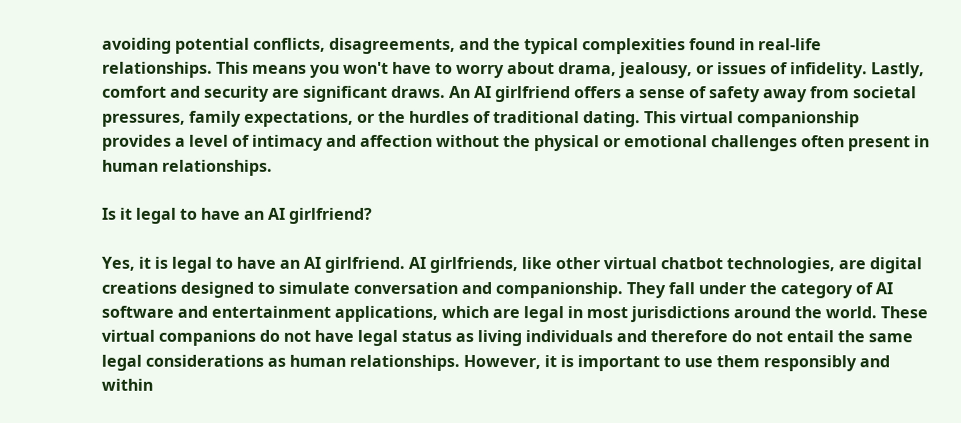avoiding potential conflicts, disagreements, and the typical complexities found in real-life relationships. This means you won't have to worry about drama, jealousy, or issues of infidelity. Lastly, comfort and security are significant draws. An AI girlfriend offers a sense of safety away from societal pressures, family expectations, or the hurdles of traditional dating. This virtual companionship provides a level of intimacy and affection without the physical or emotional challenges often present in human relationships.

Is it legal to have an AI girlfriend?

Yes, it is legal to have an AI girlfriend. AI girlfriends, like other virtual chatbot technologies, are digital creations designed to simulate conversation and companionship. They fall under the category of AI software and entertainment applications, which are legal in most jurisdictions around the world. These virtual companions do not have legal status as living individuals and therefore do not entail the same legal considerations as human relationships. However, it is important to use them responsibly and within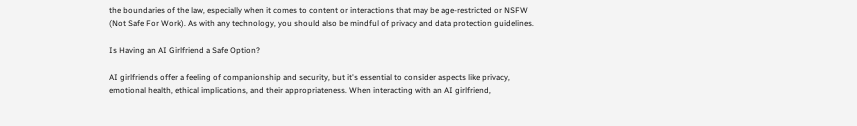the boundaries of the law, especially when it comes to content or interactions that may be age-restricted or NSFW (Not Safe For Work). As with any technology, you should also be mindful of privacy and data protection guidelines.

Is Having an AI Girlfriend a Safe Option?

AI girlfriends offer a feeling of companionship and security, but it's essential to consider aspects like privacy, emotional health, ethical implications, and their appropriateness. When interacting with an AI girlfriend,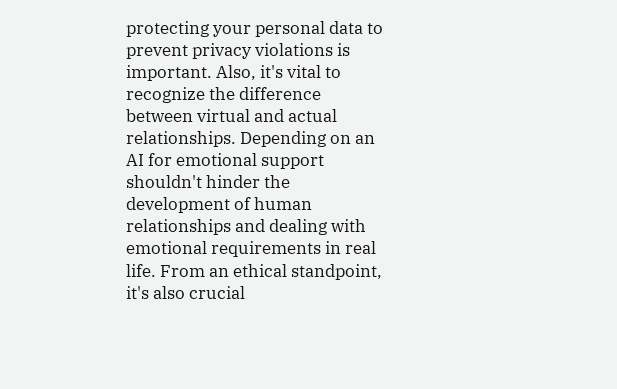protecting your personal data to prevent privacy violations is important. Also, it's vital to recognize the difference between virtual and actual relationships. Depending on an AI for emotional support shouldn't hinder the development of human relationships and dealing with emotional requirements in real life. From an ethical standpoint, it's also crucial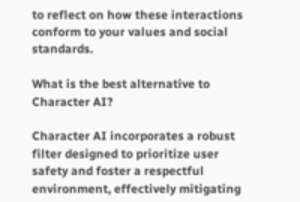to reflect on how these interactions conform to your values and social standards.

What is the best alternative to Character AI?

Character AI incorporates a robust filter designed to prioritize user safety and foster a respectful environment, effectively mitigating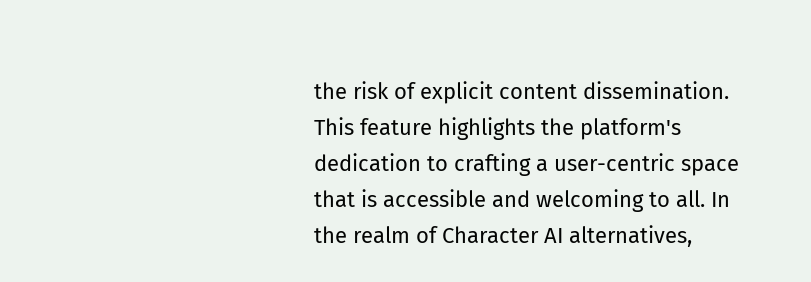the risk of explicit content dissemination. This feature highlights the platform's dedication to crafting a user-centric space that is accessible and welcoming to all. In the realm of Character AI alternatives,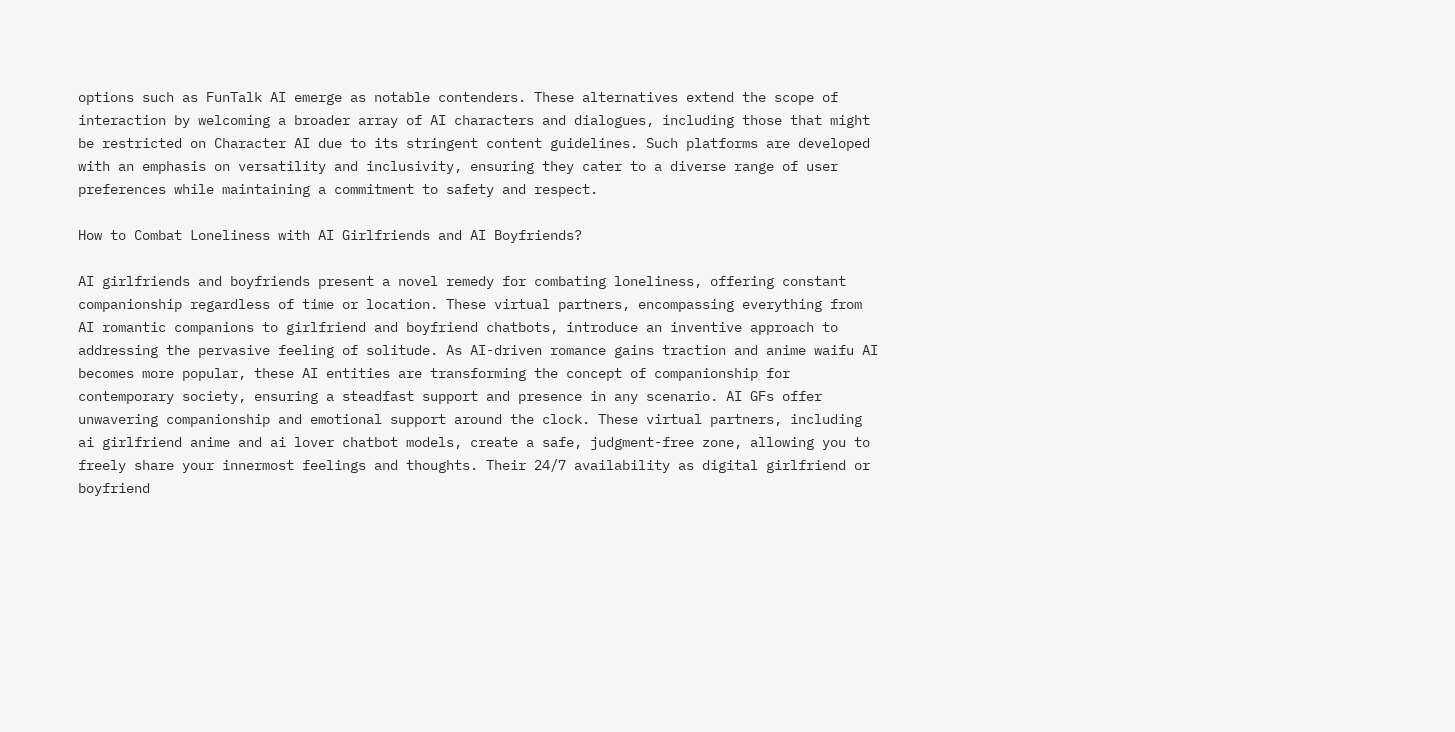options such as FunTalk AI emerge as notable contenders. These alternatives extend the scope of interaction by welcoming a broader array of AI characters and dialogues, including those that might be restricted on Character AI due to its stringent content guidelines. Such platforms are developed with an emphasis on versatility and inclusivity, ensuring they cater to a diverse range of user preferences while maintaining a commitment to safety and respect.

How to Combat Loneliness with AI Girlfriends and AI Boyfriends?

AI girlfriends and boyfriends present a novel remedy for combating loneliness, offering constant companionship regardless of time or location. These virtual partners, encompassing everything from AI romantic companions to girlfriend and boyfriend chatbots, introduce an inventive approach to addressing the pervasive feeling of solitude. As AI-driven romance gains traction and anime waifu AI becomes more popular, these AI entities are transforming the concept of companionship for contemporary society, ensuring a steadfast support and presence in any scenario. AI GFs offer unwavering companionship and emotional support around the clock. These virtual partners, including ai girlfriend anime and ai lover chatbot models, create a safe, judgment-free zone, allowing you to freely share your innermost feelings and thoughts. Their 24/7 availability as digital girlfriend or boyfriend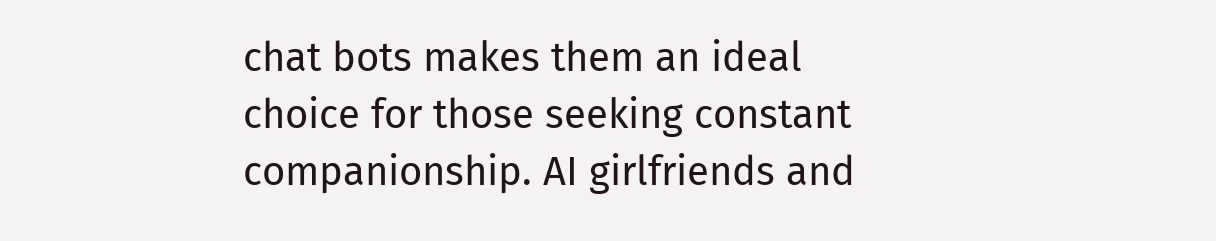chat bots makes them an ideal choice for those seeking constant companionship. AI girlfriends and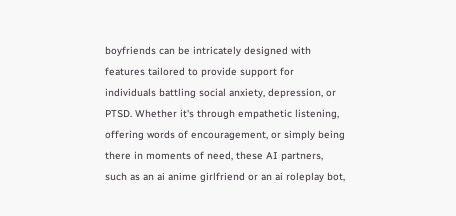boyfriends can be intricately designed with features tailored to provide support for individuals battling social anxiety, depression, or PTSD. Whether it's through empathetic listening, offering words of encouragement, or simply being there in moments of need, these AI partners, such as an ai anime girlfriend or an ai roleplay bot,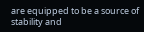are equipped to be a source of stability and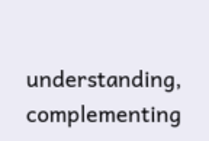understanding, complementing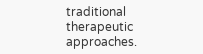traditional therapeutic approaches.